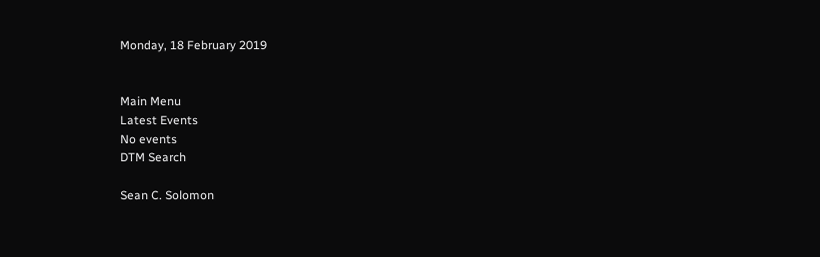Monday, 18 February 2019


Main Menu
Latest Events
No events
DTM Search

Sean C. Solomon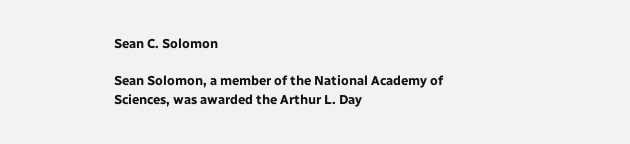Sean C. Solomon

Sean Solomon, a member of the National Academy of Sciences, was awarded the Arthur L. Day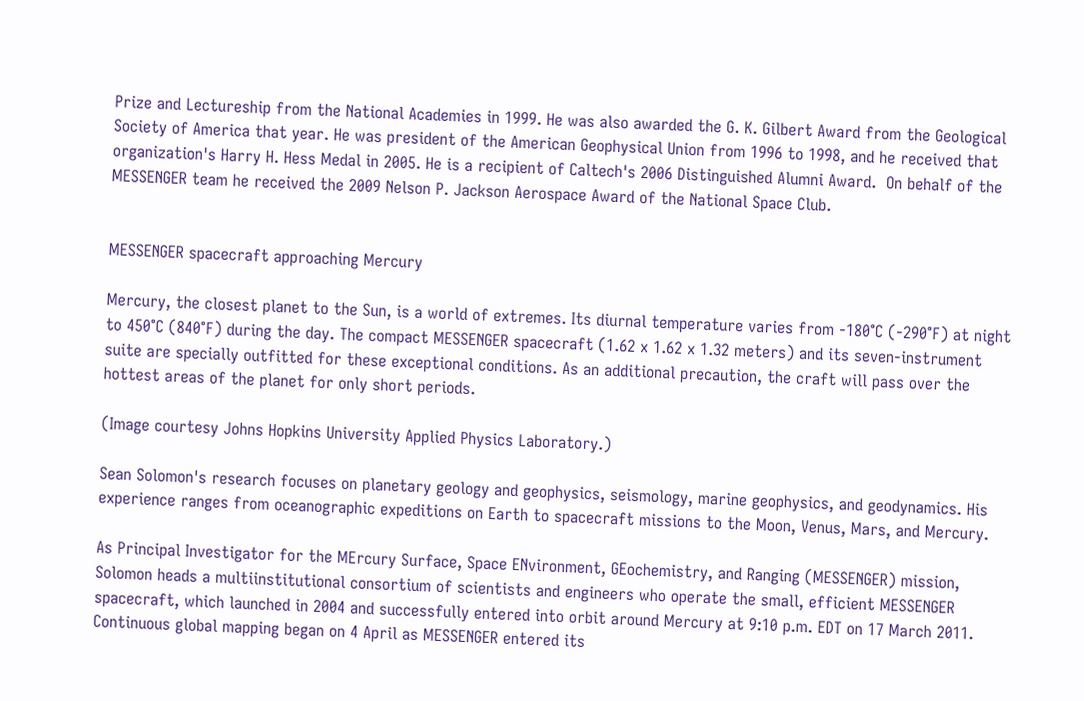Prize and Lectureship from the National Academies in 1999. He was also awarded the G. K. Gilbert Award from the Geological Society of America that year. He was president of the American Geophysical Union from 1996 to 1998, and he received that organization's Harry H. Hess Medal in 2005. He is a recipient of Caltech's 2006 Distinguished Alumni Award.  On behalf of the MESSENGER team he received the 2009 Nelson P. Jackson Aerospace Award of the National Space Club.


MESSENGER spacecraft approaching Mercury

Mercury, the closest planet to the Sun, is a world of extremes. Its diurnal temperature varies from -180°C (-290°F) at night to 450°C (840°F) during the day. The compact MESSENGER spacecraft (1.62 x 1.62 x 1.32 meters) and its seven-instrument suite are specially outfitted for these exceptional conditions. As an additional precaution, the craft will pass over the hottest areas of the planet for only short periods.

(Image courtesy Johns Hopkins University Applied Physics Laboratory.)

Sean Solomon's research focuses on planetary geology and geophysics, seismology, marine geophysics, and geodynamics. His experience ranges from oceanographic expeditions on Earth to spacecraft missions to the Moon, Venus, Mars, and Mercury.

As Principal Investigator for the MErcury Surface, Space ENvironment, GEochemistry, and Ranging (MESSENGER) mission, Solomon heads a multiinstitutional consortium of scientists and engineers who operate the small, efficient MESSENGER spacecraft, which launched in 2004 and successfully entered into orbit around Mercury at 9:10 p.m. EDT on 17 March 2011.  Continuous global mapping began on 4 April as MESSENGER entered its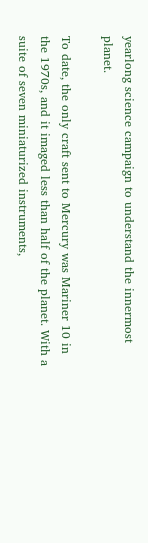yearlong science campaign to understand the innermost planet.

To date, the only craft sent to Mercury was Mariner 10 in the 1970s, and it imaged less than half of the planet. With a suite of seven miniaturized instruments,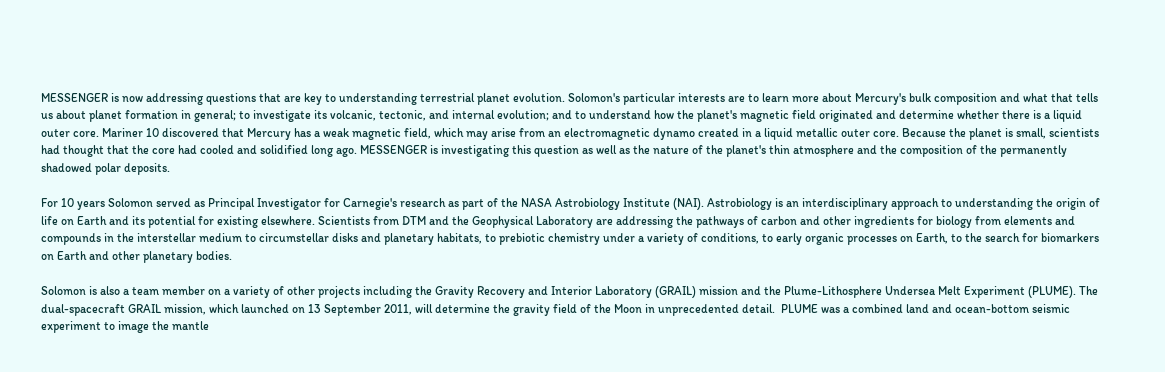MESSENGER is now addressing questions that are key to understanding terrestrial planet evolution. Solomon's particular interests are to learn more about Mercury's bulk composition and what that tells us about planet formation in general; to investigate its volcanic, tectonic, and internal evolution; and to understand how the planet's magnetic field originated and determine whether there is a liquid outer core. Mariner 10 discovered that Mercury has a weak magnetic field, which may arise from an electromagnetic dynamo created in a liquid metallic outer core. Because the planet is small, scientists had thought that the core had cooled and solidified long ago. MESSENGER is investigating this question as well as the nature of the planet's thin atmosphere and the composition of the permanently shadowed polar deposits.

For 10 years Solomon served as Principal Investigator for Carnegie's research as part of the NASA Astrobiology Institute (NAI). Astrobiology is an interdisciplinary approach to understanding the origin of life on Earth and its potential for existing elsewhere. Scientists from DTM and the Geophysical Laboratory are addressing the pathways of carbon and other ingredients for biology from elements and compounds in the interstellar medium to circumstellar disks and planetary habitats, to prebiotic chemistry under a variety of conditions, to early organic processes on Earth, to the search for biomarkers on Earth and other planetary bodies.

Solomon is also a team member on a variety of other projects including the Gravity Recovery and Interior Laboratory (GRAIL) mission and the Plume-Lithosphere Undersea Melt Experiment (PLUME). The dual-spacecraft GRAIL mission, which launched on 13 September 2011, will determine the gravity field of the Moon in unprecedented detail.  PLUME was a combined land and ocean-bottom seismic experiment to image the mantle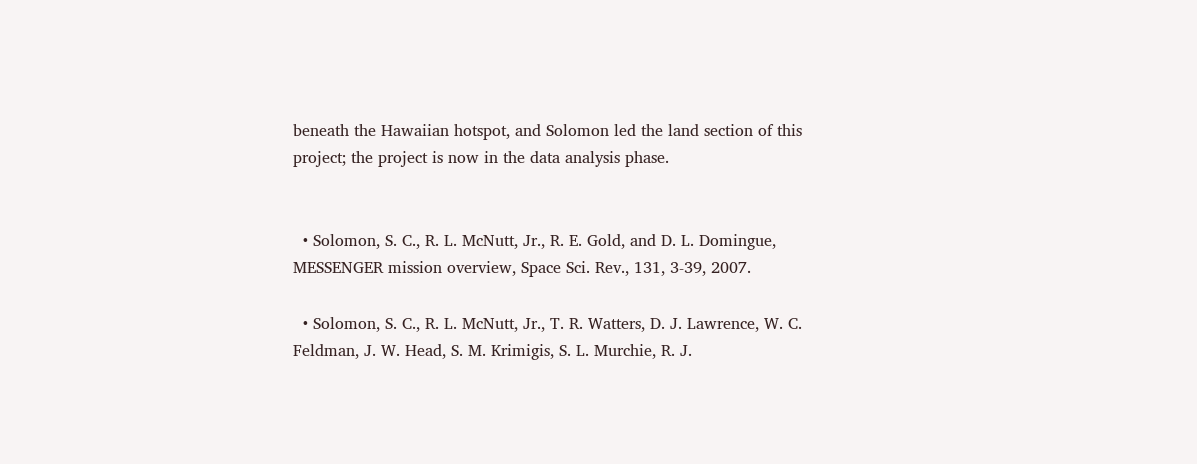beneath the Hawaiian hotspot, and Solomon led the land section of this project; the project is now in the data analysis phase.


  • Solomon, S. C., R. L. McNutt, Jr., R. E. Gold, and D. L. Domingue, MESSENGER mission overview, Space Sci. Rev., 131, 3-39, 2007.

  • Solomon, S. C., R. L. McNutt, Jr., T. R. Watters, D. J. Lawrence, W. C. Feldman, J. W. Head, S. M. Krimigis, S. L. Murchie, R. J.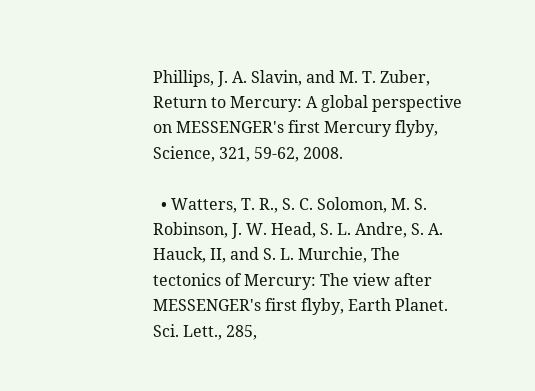Phillips, J. A. Slavin, and M. T. Zuber, Return to Mercury: A global perspective on MESSENGER's first Mercury flyby, Science, 321, 59-62, 2008.

  • Watters, T. R., S. C. Solomon, M. S. Robinson, J. W. Head, S. L. Andre, S. A. Hauck, II, and S. L. Murchie, The tectonics of Mercury: The view after MESSENGER's first flyby, Earth Planet. Sci. Lett., 285,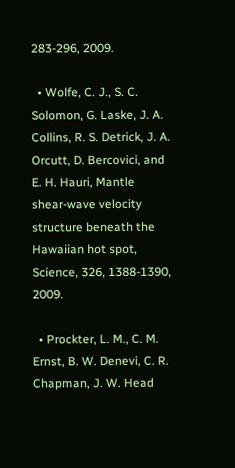283-296, 2009.

  • Wolfe, C. J., S. C. Solomon, G. Laske, J. A. Collins, R. S. Detrick, J. A. Orcutt, D. Bercovici, and E. H. Hauri, Mantle shear-wave velocity structure beneath the Hawaiian hot spot, Science, 326, 1388-1390, 2009.

  • Prockter, L. M., C. M. Ernst, B. W. Denevi, C. R. Chapman, J. W. Head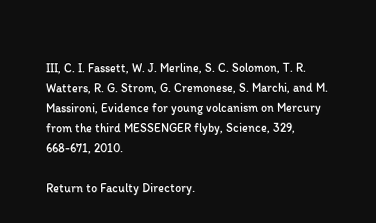III, C. I. Fassett, W. J. Merline, S. C. Solomon, T. R. Watters, R. G. Strom, G. Cremonese, S. Marchi, and M. Massironi, Evidence for young volcanism on Mercury from the third MESSENGER flyby, Science, 329, 668-671, 2010.

Return to Faculty Directory.